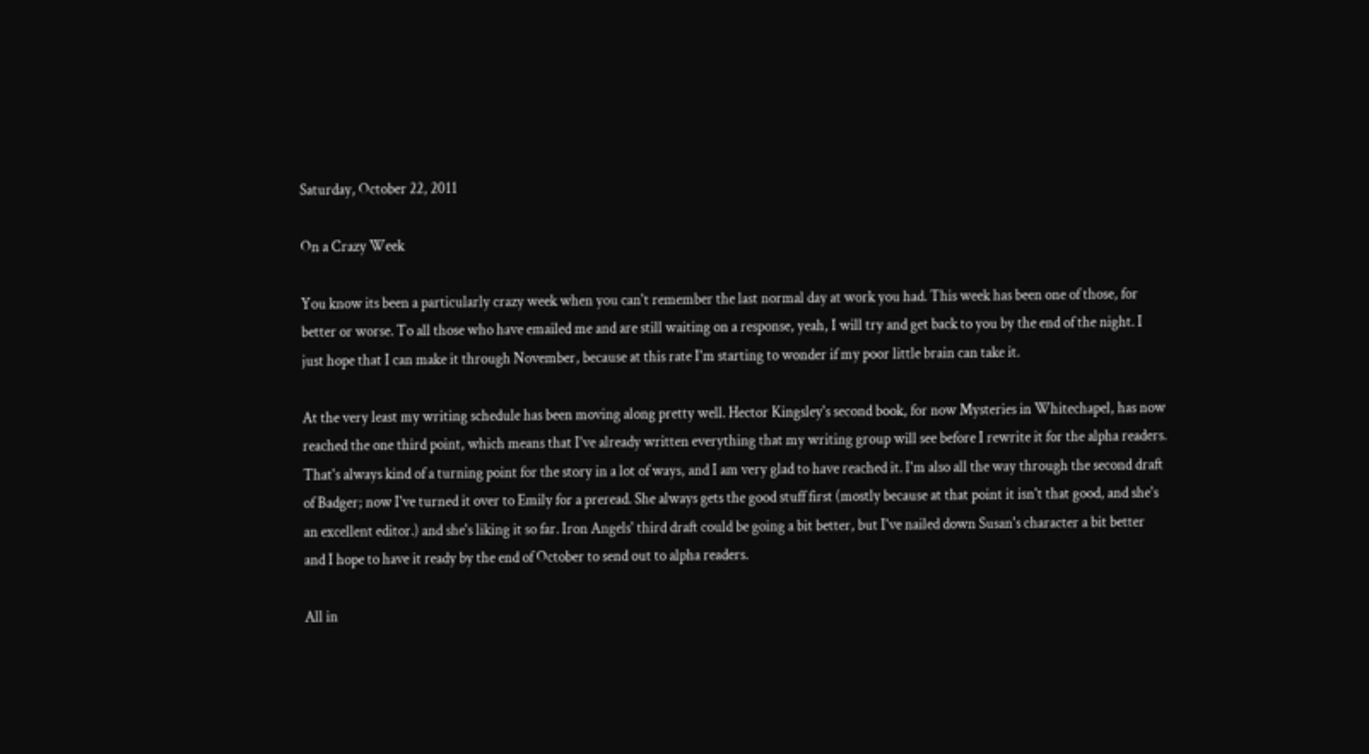Saturday, October 22, 2011

On a Crazy Week

You know its been a particularly crazy week when you can't remember the last normal day at work you had. This week has been one of those, for better or worse. To all those who have emailed me and are still waiting on a response, yeah, I will try and get back to you by the end of the night. I just hope that I can make it through November, because at this rate I'm starting to wonder if my poor little brain can take it.

At the very least my writing schedule has been moving along pretty well. Hector Kingsley's second book, for now Mysteries in Whitechapel, has now reached the one third point, which means that I've already written everything that my writing group will see before I rewrite it for the alpha readers. That's always kind of a turning point for the story in a lot of ways, and I am very glad to have reached it. I'm also all the way through the second draft of Badger; now I've turned it over to Emily for a preread. She always gets the good stuff first (mostly because at that point it isn't that good, and she's an excellent editor.) and she's liking it so far. Iron Angels' third draft could be going a bit better, but I've nailed down Susan's character a bit better and I hope to have it ready by the end of October to send out to alpha readers.

All in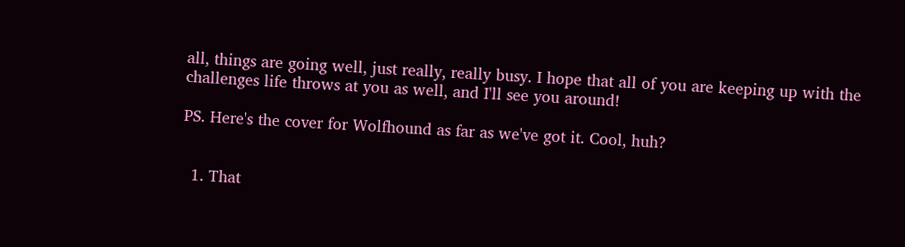all, things are going well, just really, really busy. I hope that all of you are keeping up with the challenges life throws at you as well, and I'll see you around!

PS. Here's the cover for Wolfhound as far as we've got it. Cool, huh?


  1. That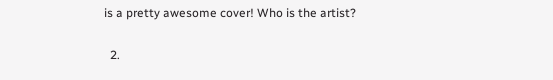is a pretty awesome cover! Who is the artist?

  2.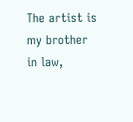The artist is my brother in law,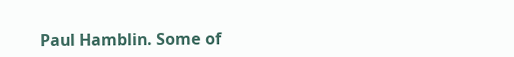Paul Hamblin. Some of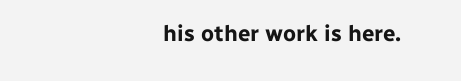his other work is here.